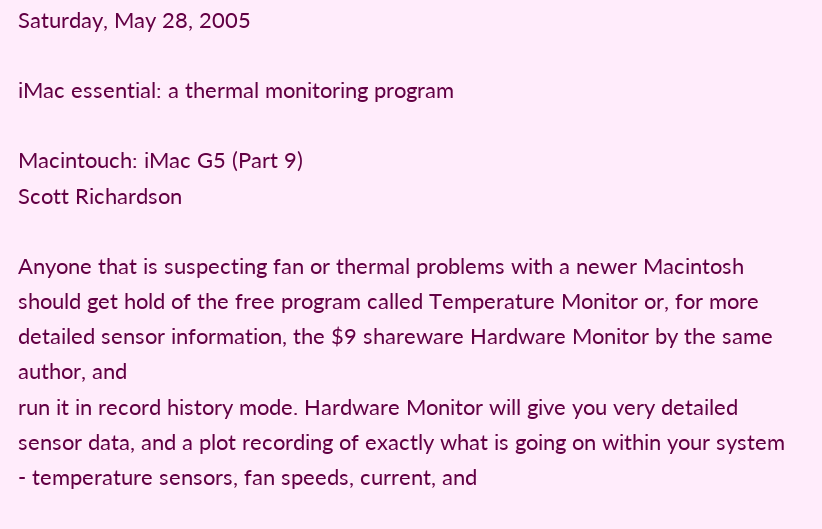Saturday, May 28, 2005

iMac essential: a thermal monitoring program

Macintouch: iMac G5 (Part 9)
Scott Richardson

Anyone that is suspecting fan or thermal problems with a newer Macintosh should get hold of the free program called Temperature Monitor or, for more detailed sensor information, the $9 shareware Hardware Monitor by the same author, and
run it in record history mode. Hardware Monitor will give you very detailed sensor data, and a plot recording of exactly what is going on within your system - temperature sensors, fan speeds, current, and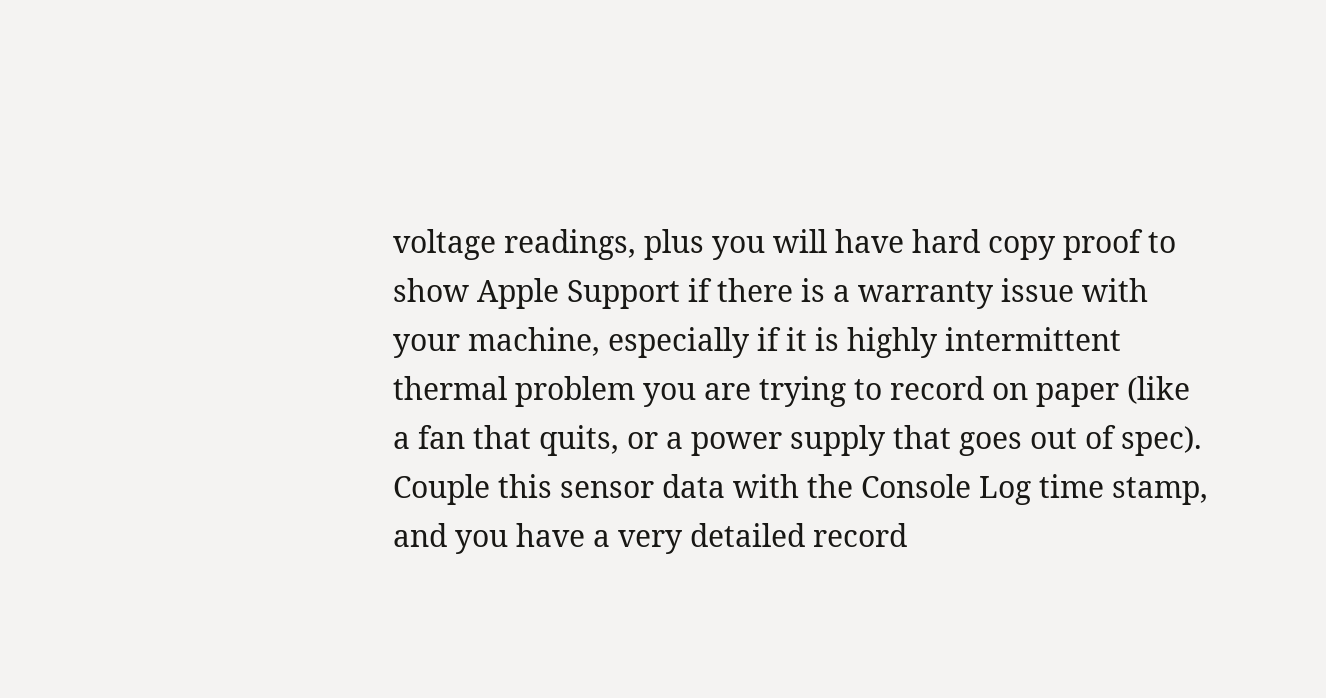voltage readings, plus you will have hard copy proof to show Apple Support if there is a warranty issue with your machine, especially if it is highly intermittent thermal problem you are trying to record on paper (like a fan that quits, or a power supply that goes out of spec). Couple this sensor data with the Console Log time stamp, and you have a very detailed record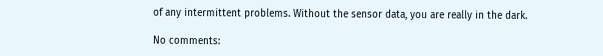of any intermittent problems. Without the sensor data, you are really in the dark.

No comments: